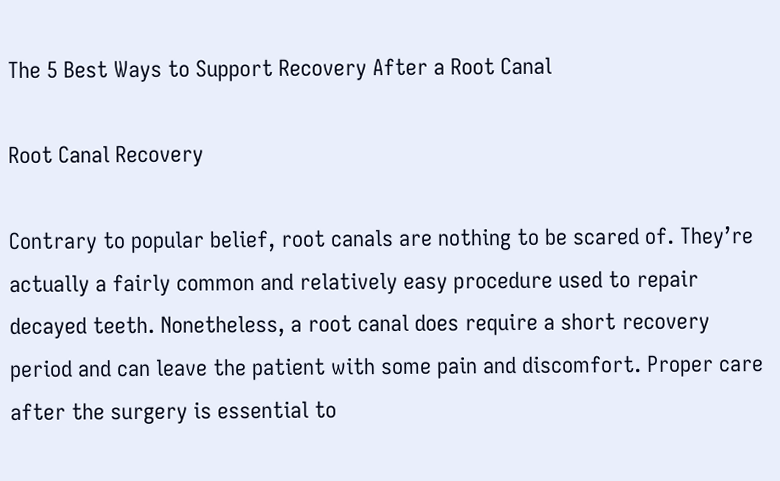The 5 Best Ways to Support Recovery After a Root Canal

Root Canal Recovery

Contrary to popular belief, root canals are nothing to be scared of. They’re actually a fairly common and relatively easy procedure used to repair decayed teeth. Nonetheless, a root canal does require a short recovery period and can leave the patient with some pain and discomfort. Proper care after the surgery is essential to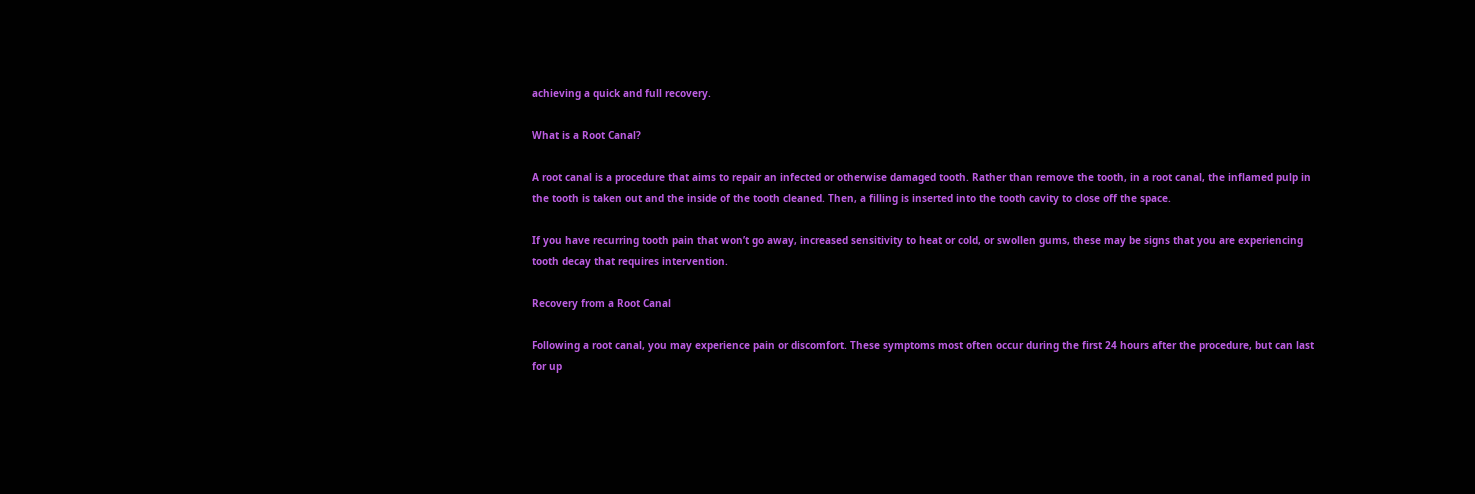achieving a quick and full recovery.

What is a Root Canal?

A root canal is a procedure that aims to repair an infected or otherwise damaged tooth. Rather than remove the tooth, in a root canal, the inflamed pulp in the tooth is taken out and the inside of the tooth cleaned. Then, a filling is inserted into the tooth cavity to close off the space.

If you have recurring tooth pain that won’t go away, increased sensitivity to heat or cold, or swollen gums, these may be signs that you are experiencing tooth decay that requires intervention.

Recovery from a Root Canal

Following a root canal, you may experience pain or discomfort. These symptoms most often occur during the first 24 hours after the procedure, but can last for up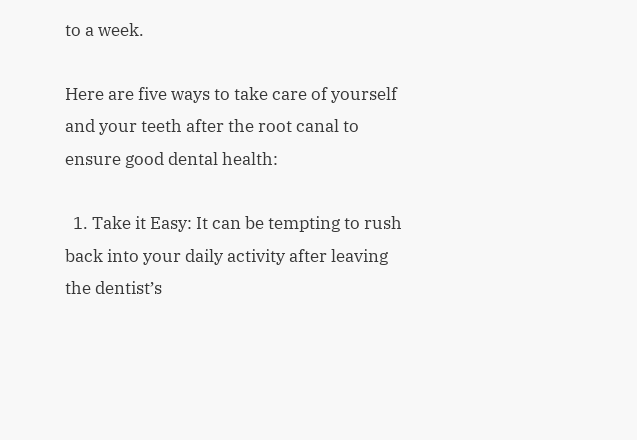to a week.

Here are five ways to take care of yourself and your teeth after the root canal to ensure good dental health:

  1. Take it Easy: It can be tempting to rush back into your daily activity after leaving the dentist’s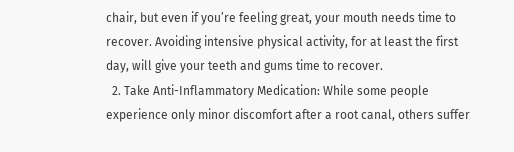chair, but even if you’re feeling great, your mouth needs time to recover. Avoiding intensive physical activity, for at least the first day, will give your teeth and gums time to recover.
  2. Take Anti-Inflammatory Medication: While some people experience only minor discomfort after a root canal, others suffer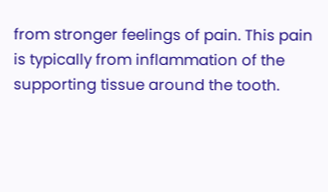from stronger feelings of pain. This pain is typically from inflammation of the supporting tissue around the tooth.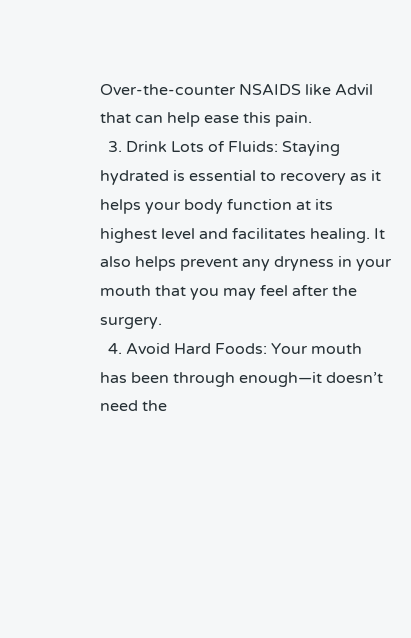Over-the-counter NSAIDS like Advil that can help ease this pain.
  3. Drink Lots of Fluids: Staying hydrated is essential to recovery as it helps your body function at its highest level and facilitates healing. It also helps prevent any dryness in your mouth that you may feel after the surgery.
  4. Avoid Hard Foods: Your mouth has been through enough—it doesn’t need the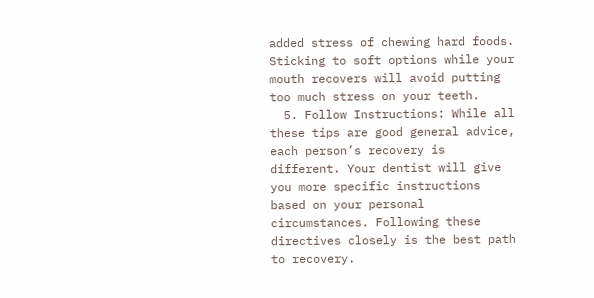added stress of chewing hard foods. Sticking to soft options while your mouth recovers will avoid putting too much stress on your teeth.
  5. Follow Instructions: While all these tips are good general advice, each person’s recovery is different. Your dentist will give you more specific instructions based on your personal circumstances. Following these directives closely is the best path to recovery.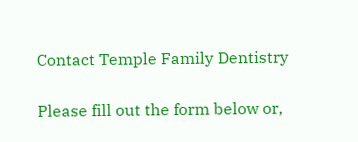Contact Temple Family Dentistry

Please fill out the form below or,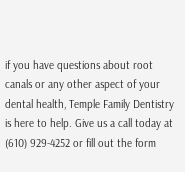if you have questions about root canals or any other aspect of your dental health, Temple Family Dentistry is here to help. Give us a call today at (610) 929-4252 or fill out the form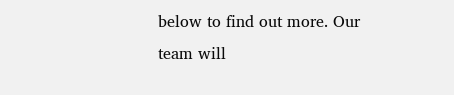below to find out more. Our team will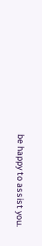be happy to assist you.